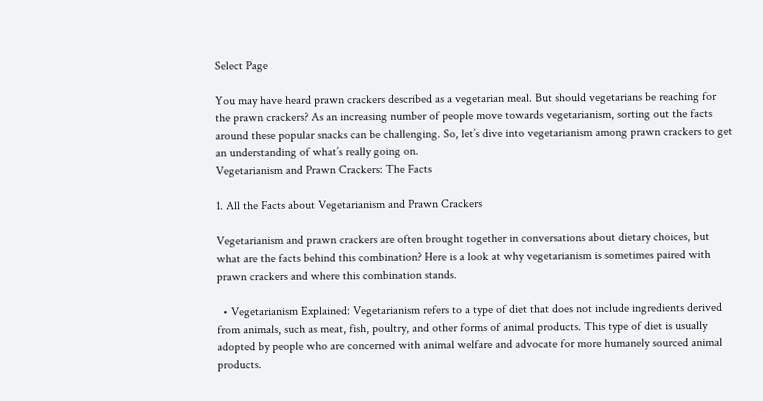Select Page

You may have heard prawn crackers described as a vegetarian meal. But should vegetarians be reaching for the prawn crackers? As an increasing number of people move towards vegetarianism, sorting out the facts around these popular snacks can be challenging. So, let’s dive into vegetarianism among prawn crackers to get an understanding of what’s really going on.
Vegetarianism and Prawn Crackers: The Facts

1. All the Facts about Vegetarianism and Prawn Crackers

Vegetarianism and prawn crackers are often brought together in conversations about dietary choices, but what are the facts behind this combination? Here is a look at why vegetarianism is sometimes paired with prawn crackers and where this combination stands.

  • Vegetarianism Explained: Vegetarianism refers to a type of diet that does not include ingredients derived from animals, such as meat, fish, poultry, and other forms of animal products. This type of diet is usually adopted by people who are concerned with animal welfare and advocate for more humanely sourced animal products.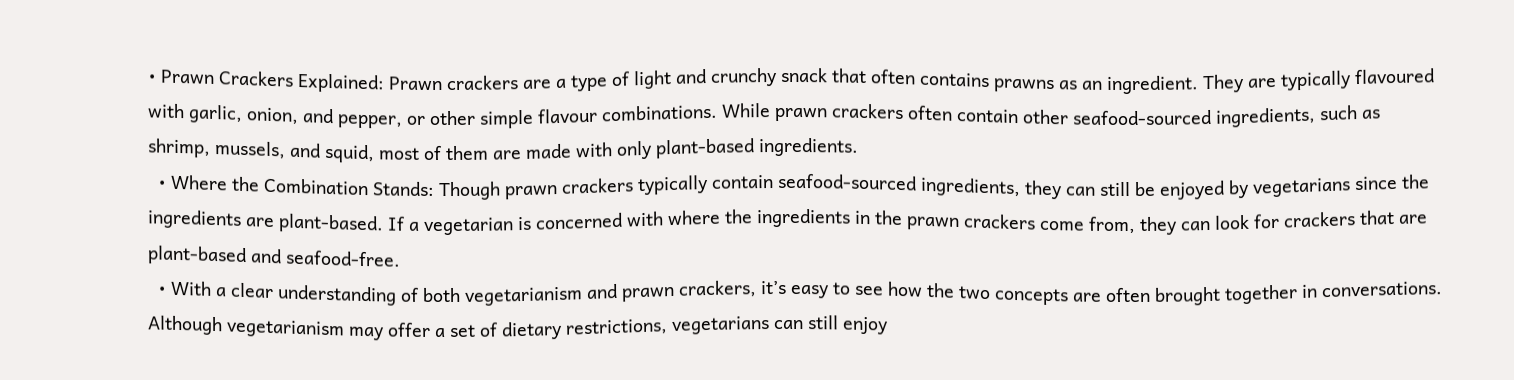• Prawn Crackers Explained: Prawn crackers are a type of light and crunchy snack that often contains prawns as an ingredient. They are typically flavoured with garlic, onion, and pepper, or other simple flavour combinations. While prawn crackers often contain other seafood-sourced ingredients, such as shrimp, mussels, and squid, most of them are made with only plant-based ingredients.
  • Where the Combination Stands: Though prawn crackers typically contain seafood-sourced ingredients, they can still be enjoyed by vegetarians since the ingredients are plant-based. If a vegetarian is concerned with where the ingredients in the prawn crackers come from, they can look for crackers that are plant-based and seafood-free.
  • With a clear understanding of both vegetarianism and prawn crackers, it’s easy to see how the two concepts are often brought together in conversations. Although vegetarianism may offer a set of dietary restrictions, vegetarians can still enjoy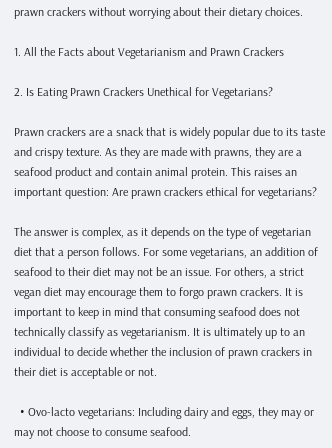prawn crackers without worrying about their dietary choices.

1. All the Facts about Vegetarianism and Prawn Crackers

2. Is Eating Prawn Crackers Unethical for Vegetarians?

Prawn crackers are a snack that is widely popular due to its taste and crispy texture. As they are made with prawns, they are a seafood product and contain animal protein. This raises an important question: Are prawn crackers ethical for vegetarians?

The answer is complex, as it depends on the type of vegetarian diet that a person follows. For some vegetarians, an addition of seafood to their diet may not be an issue. For others, a strict vegan diet may encourage them to forgo prawn crackers. It is important to keep in mind that consuming seafood does not technically classify as vegetarianism. It is ultimately up to an individual to decide whether the inclusion of prawn crackers in their diet is acceptable or not.

  • Ovo-lacto vegetarians: Including dairy and eggs, they may or may not choose to consume seafood.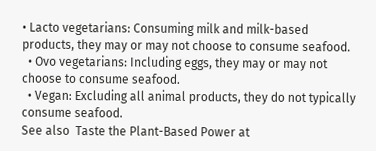• Lacto vegetarians: Consuming milk and milk-based products, they may or may not choose to consume seafood.
  • Ovo vegetarians: Including eggs, they may or may not choose to consume seafood.
  • Vegan: Excluding all animal products, they do not typically consume seafood.
See also  Taste the Plant-Based Power at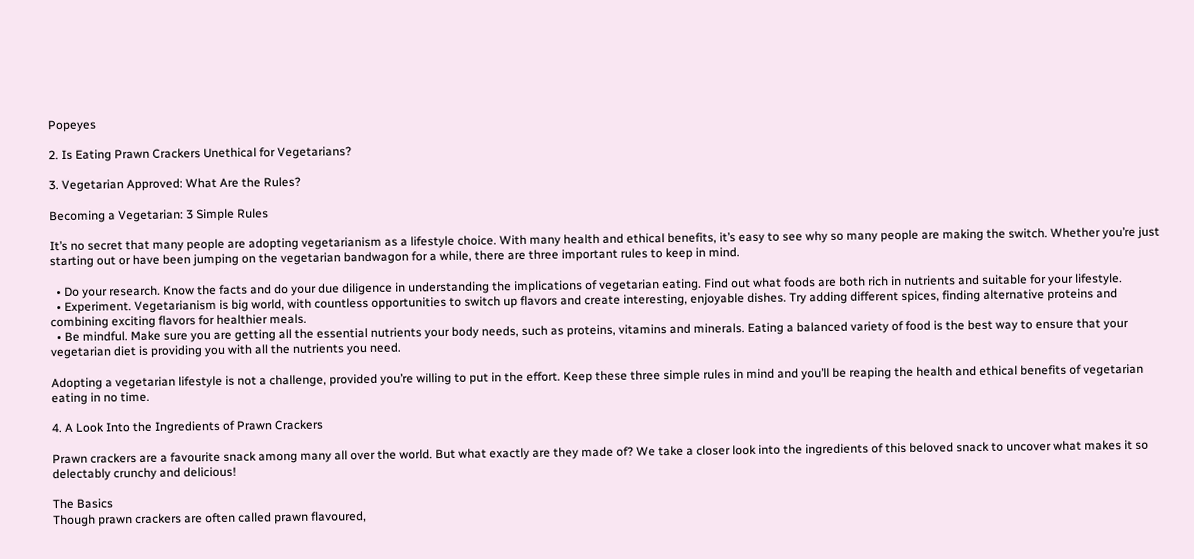Popeyes

2. Is Eating Prawn Crackers Unethical for Vegetarians?

3. Vegetarian Approved: What Are the Rules?

Becoming a Vegetarian: 3 Simple Rules

It’s no secret that many people are adopting vegetarianism as a lifestyle choice. With many health and ethical benefits, it’s easy to see why so many people are making the switch. Whether you’re just starting out or have been jumping on the vegetarian bandwagon for a while, there are three important rules to keep in mind.

  • Do your research. Know the facts and do your due diligence in understanding the implications of vegetarian eating. Find out what foods are both rich in nutrients and suitable for your lifestyle.
  • Experiment. Vegetarianism is big world, with countless opportunities to switch up flavors and create interesting, enjoyable dishes. Try adding different spices, finding alternative proteins and combining exciting flavors for healthier meals.
  • Be mindful. Make sure you are getting all the essential nutrients your body needs, such as proteins, vitamins and minerals. Eating a balanced variety of food is the best way to ensure that your vegetarian diet is providing you with all the nutrients you need.

Adopting a vegetarian lifestyle is not a challenge, provided you’re willing to put in the effort. Keep these three simple rules in mind and you’ll be reaping the health and ethical benefits of vegetarian eating in no time.

4. A Look Into the Ingredients of Prawn Crackers

Prawn crackers are a favourite snack among many all over the world. But what exactly are they made of? We take a closer look into the ingredients of this beloved snack to uncover what makes it so delectably crunchy and delicious!

The Basics
Though prawn crackers are often called prawn flavoured,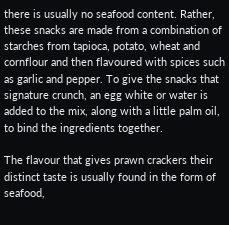there is usually no seafood content. Rather, these snacks are made from a combination of starches from tapioca, potato, wheat and cornflour and then flavoured with spices such as garlic and pepper. To give the snacks that signature crunch, an egg white or water is added to the mix, along with a little palm oil, to bind the ingredients together.

The flavour that gives prawn crackers their distinct taste is usually found in the form of seafood,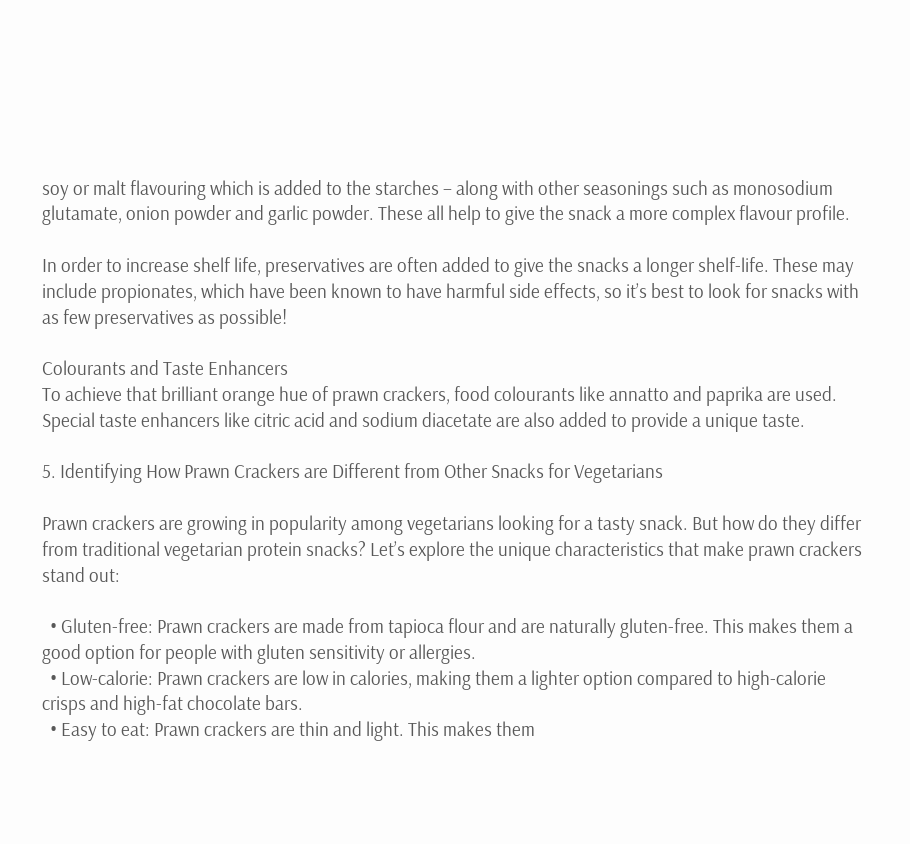soy or malt flavouring which is added to the starches – along with other seasonings such as monosodium glutamate, onion powder and garlic powder. These all help to give the snack a more complex flavour profile.

In order to increase shelf life, preservatives are often added to give the snacks a longer shelf-life. These may include propionates, which have been known to have harmful side effects, so it’s best to look for snacks with as few preservatives as possible!

Colourants and Taste Enhancers
To achieve that brilliant orange hue of prawn crackers, food colourants like annatto and paprika are used. Special taste enhancers like citric acid and sodium diacetate are also added to provide a unique taste.

5. Identifying How Prawn Crackers are Different from Other Snacks for Vegetarians

Prawn crackers are growing in popularity among vegetarians looking for a tasty snack. But how do they differ from traditional vegetarian protein snacks? Let’s explore the unique characteristics that make prawn crackers stand out:

  • Gluten-free: Prawn crackers are made from tapioca flour and are naturally gluten-free. This makes them a good option for people with gluten sensitivity or allergies.
  • Low-calorie: Prawn crackers are low in calories, making them a lighter option compared to high-calorie crisps and high-fat chocolate bars.
  • Easy to eat: Prawn crackers are thin and light. This makes them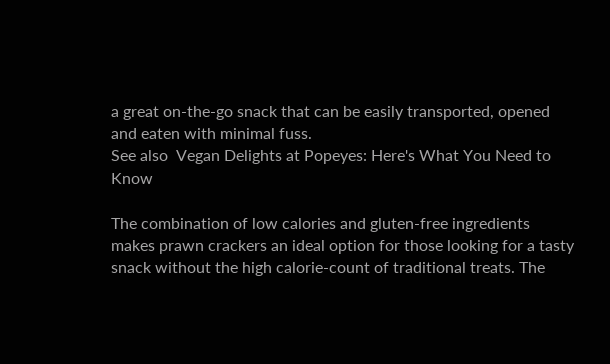a great on-the-go snack that can be easily transported, opened and eaten with minimal fuss.
See also  Vegan Delights at Popeyes: Here's What You Need to Know

The combination of low calories and gluten-free ingredients makes prawn crackers an ideal option for those looking for a tasty snack without the high calorie-count of traditional treats. The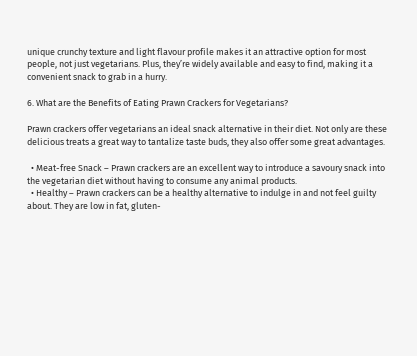unique crunchy texture and light flavour profile makes it an attractive option for most people, not just vegetarians. Plus, they’re widely available and easy to find, making it a convenient snack to grab in a hurry.

6. What are the Benefits of Eating Prawn Crackers for Vegetarians?

Prawn crackers offer vegetarians an ideal snack alternative in their diet. Not only are these delicious treats a great way to tantalize taste buds, they also offer some great advantages.

  • Meat-free Snack – Prawn crackers are an excellent way to introduce a savoury snack into the vegetarian diet without having to consume any animal products.
  • Healthy – Prawn crackers can be a healthy alternative to indulge in and not feel guilty about. They are low in fat, gluten-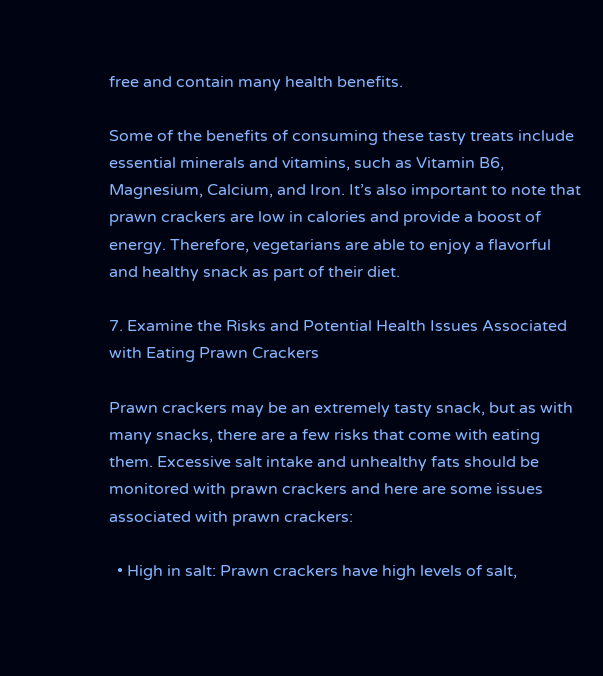free and contain many health benefits.

Some of the benefits of consuming these tasty treats include essential minerals and vitamins, such as Vitamin B6, Magnesium, Calcium, and Iron. It’s also important to note that prawn crackers are low in calories and provide a boost of energy. Therefore, vegetarians are able to enjoy a flavorful and healthy snack as part of their diet.

7. Examine the Risks and Potential Health Issues Associated with Eating Prawn Crackers

Prawn crackers may be an extremely tasty snack, but as with many snacks, there are a few risks that come with eating them. Excessive salt intake and unhealthy fats should be monitored with prawn crackers and here are some issues associated with prawn crackers:

  • High in salt: Prawn crackers have high levels of salt,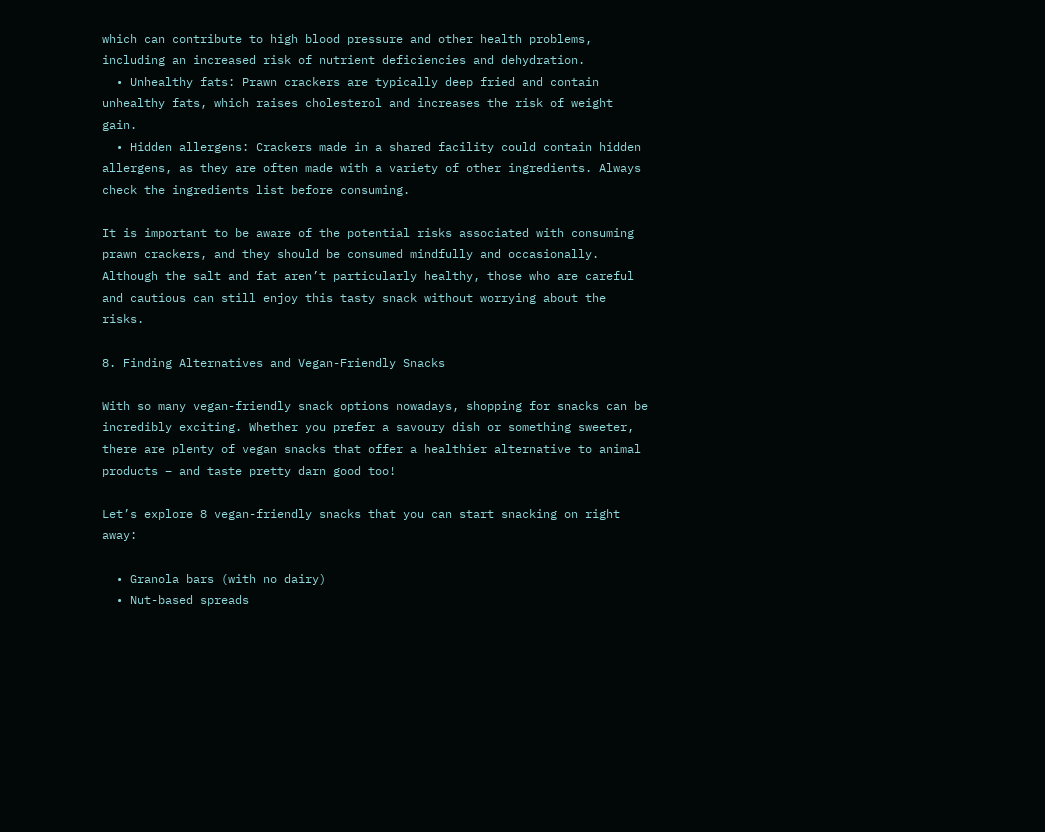which can contribute to high blood pressure and other health problems, including an increased risk of nutrient deficiencies and dehydration.
  • Unhealthy fats: Prawn crackers are typically deep fried and contain unhealthy fats, which raises cholesterol and increases the risk of weight gain.
  • Hidden allergens: Crackers made in a shared facility could contain hidden allergens, as they are often made with a variety of other ingredients. Always check the ingredients list before consuming.

It is important to be aware of the potential risks associated with consuming prawn crackers, and they should be consumed mindfully and occasionally. Although the salt and fat aren’t particularly healthy, those who are careful and cautious can still enjoy this tasty snack without worrying about the risks.

8. Finding Alternatives and Vegan-Friendly Snacks

With so many vegan-friendly snack options nowadays, shopping for snacks can be incredibly exciting. Whether you prefer a savoury dish or something sweeter, there are plenty of vegan snacks that offer a healthier alternative to animal products – and taste pretty darn good too!

Let’s explore 8 vegan-friendly snacks that you can start snacking on right away:

  • Granola bars (with no dairy)
  • Nut-based spreads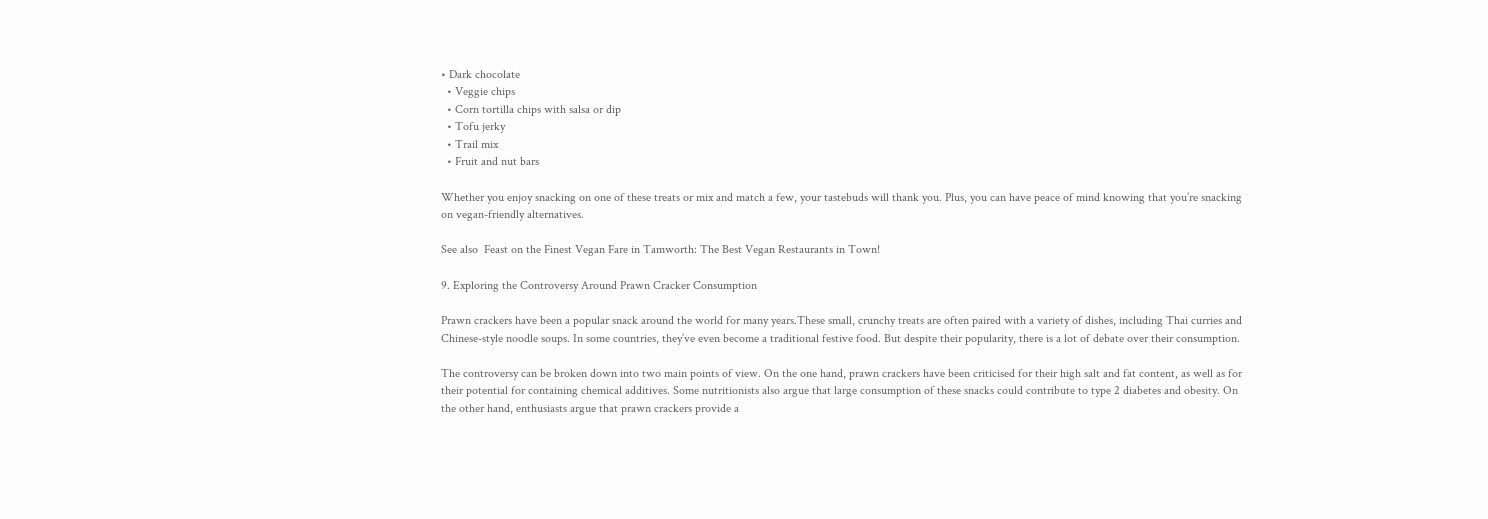• Dark chocolate
  • Veggie chips
  • Corn tortilla chips with salsa or dip
  • Tofu jerky
  • Trail mix
  • Fruit and nut bars

Whether you enjoy snacking on one of these treats or mix and match a few, your tastebuds will thank you. Plus, you can have peace of mind knowing that you’re snacking on vegan-friendly alternatives.

See also  Feast on the Finest Vegan Fare in Tamworth: The Best Vegan Restaurants in Town!

9. Exploring the Controversy Around Prawn Cracker Consumption

Prawn crackers have been a popular snack around the world for many years.These small, crunchy treats are often paired with a variety of dishes, including Thai curries and Chinese-style noodle soups. In some countries, they’ve even become a traditional festive food. But despite their popularity, there is a lot of debate over their consumption.

The controversy can be broken down into two main points of view. On the one hand, prawn crackers have been criticised for their high salt and fat content, as well as for their potential for containing chemical additives. Some nutritionists also argue that large consumption of these snacks could contribute to type 2 diabetes and obesity. On the other hand, enthusiasts argue that prawn crackers provide a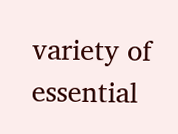variety of essential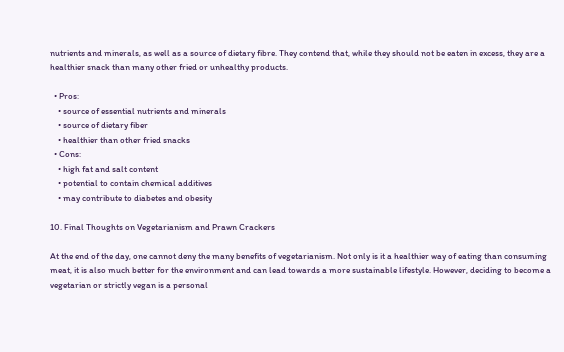nutrients and minerals, as well as a source of dietary fibre. They contend that, while they should not be eaten in excess, they are a healthier snack than many other fried or unhealthy products.

  • Pros:
    • source of essential nutrients and minerals
    • source of dietary fiber
    • healthier than other fried snacks
  • Cons:
    • high fat and salt content
    • potential to contain chemical additives
    • may contribute to diabetes and obesity

10. Final Thoughts on Vegetarianism and Prawn Crackers

At the end of the day, one cannot deny the many benefits of vegetarianism. Not only is it a healthier way of eating than consuming meat, it is also much better for the environment and can lead towards a more sustainable lifestyle. However, deciding to become a vegetarian or strictly vegan is a personal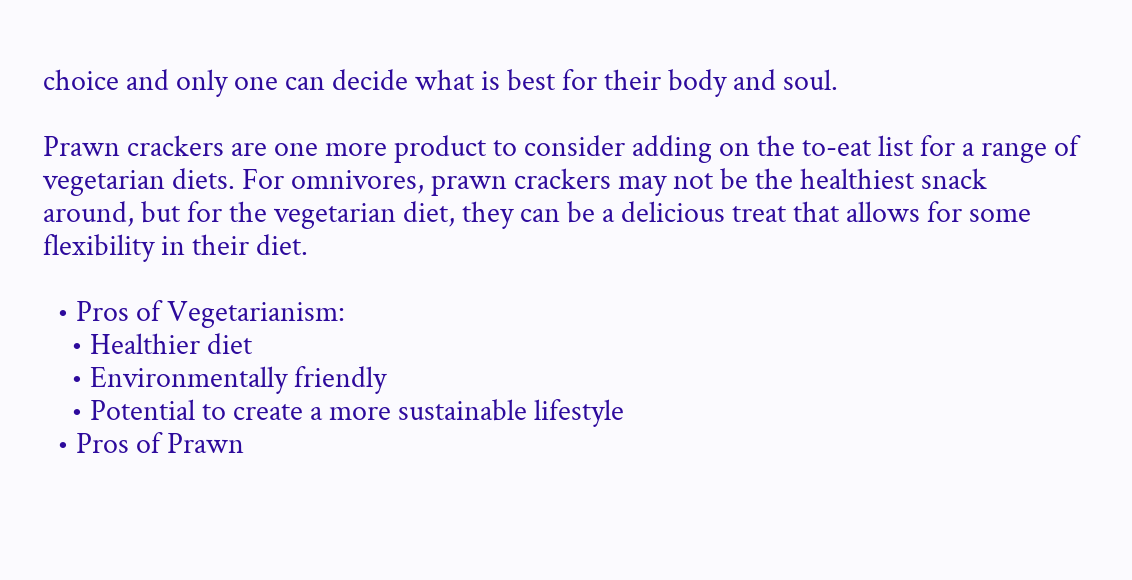choice and only one can decide what is best for their body and soul.

Prawn crackers are one more product to consider adding on the to-eat list for a range of vegetarian diets. For omnivores, prawn crackers may not be the healthiest snack around, but for the vegetarian diet, they can be a delicious treat that allows for some flexibility in their diet.

  • Pros of Vegetarianism:
    • Healthier diet
    • Environmentally friendly
    • Potential to create a more sustainable lifestyle
  • Pros of Prawn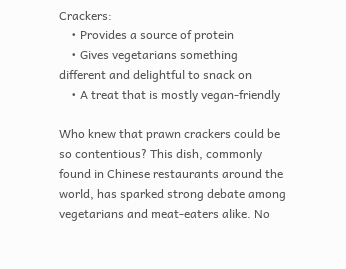Crackers:
    • Provides a source of protein
    • Gives vegetarians something different and delightful to snack on
    • A treat that is mostly vegan-friendly

Who knew that prawn crackers could be so contentious? This dish, commonly found in Chinese restaurants around the world, has sparked strong debate among vegetarians and meat-eaters alike. No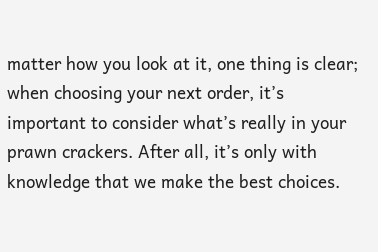matter how you look at it, one thing is clear; when choosing your next order, it’s important to consider what’s really in your prawn crackers. After all, it’s only with knowledge that we make the best choices.